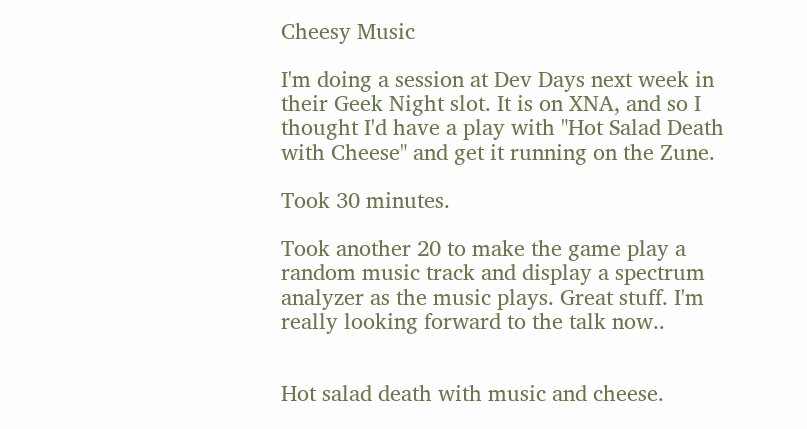Cheesy Music

I'm doing a session at Dev Days next week in their Geek Night slot. It is on XNA, and so I thought I'd have a play with "Hot Salad Death with Cheese" and get it running on the Zune.

Took 30 minutes.

Took another 20 to make the game play a random music track and display a spectrum analyzer as the music plays. Great stuff. I'm really looking forward to the talk now..


Hot salad death with music and cheese.